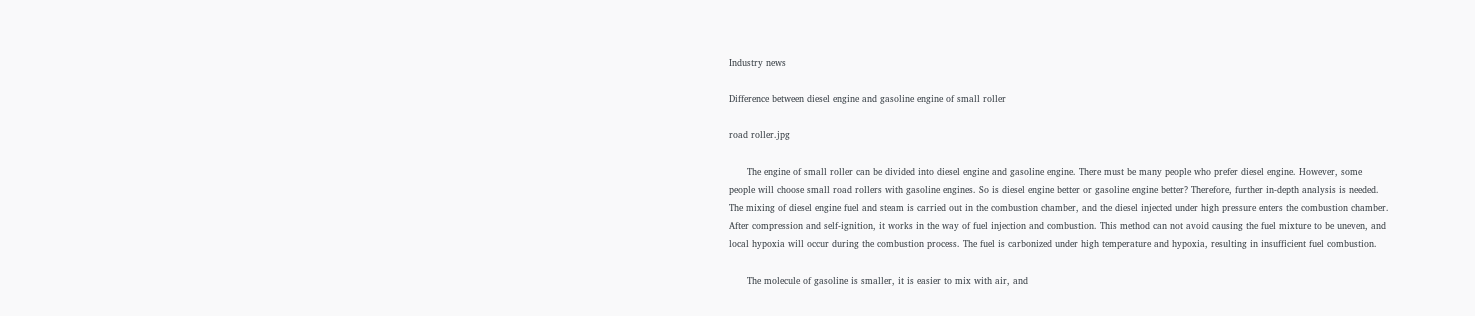Industry news

Difference between diesel engine and gasoline engine of small roller

road roller.jpg

      The engine of small roller can be divided into diesel engine and gasoline engine. There must be many people who prefer diesel engine. However, some people will choose small road rollers with gasoline engines. So is diesel engine better or gasoline engine better? Therefore, further in-depth analysis is needed. The mixing of diesel engine fuel and steam is carried out in the combustion chamber, and the diesel injected under high pressure enters the combustion chamber. After compression and self-ignition, it works in the way of fuel injection and combustion. This method can not avoid causing the fuel mixture to be uneven, and local hypoxia will occur during the combustion process. The fuel is carbonized under high temperature and hypoxia, resulting in insufficient fuel combustion.

      The molecule of gasoline is smaller, it is easier to mix with air, and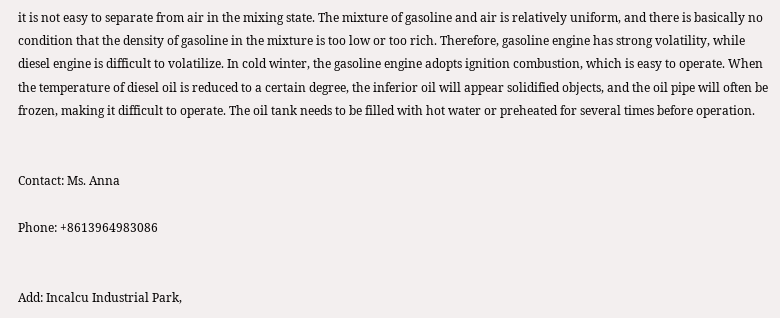it is not easy to separate from air in the mixing state. The mixture of gasoline and air is relatively uniform, and there is basically no condition that the density of gasoline in the mixture is too low or too rich. Therefore, gasoline engine has strong volatility, while diesel engine is difficult to volatilize. In cold winter, the gasoline engine adopts ignition combustion, which is easy to operate. When the temperature of diesel oil is reduced to a certain degree, the inferior oil will appear solidified objects, and the oil pipe will often be frozen, making it difficult to operate. The oil tank needs to be filled with hot water or preheated for several times before operation.


Contact: Ms. Anna

Phone: +8613964983086


Add: Incalcu Industrial Park,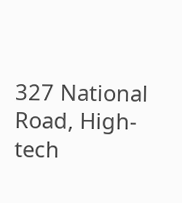327 National Road, High-tech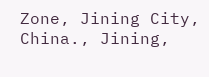Zone, Jining City, China., Jining,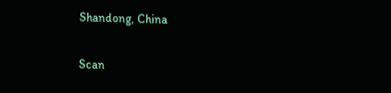Shandong, China

Scan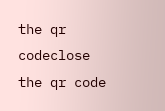the qr codeclose
the qr code